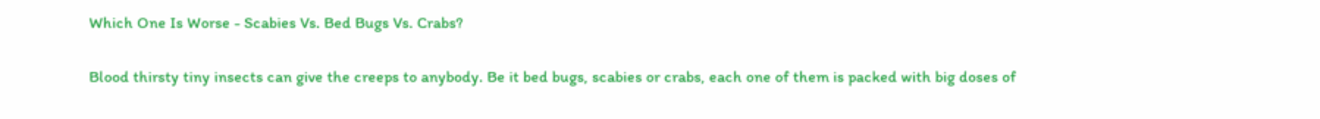Which One Is Worse - Scabies Vs. Bed Bugs Vs. Crabs?

Blood thirsty tiny insects can give the creeps to anybody. Be it bed bugs, scabies or crabs, each one of them is packed with big doses of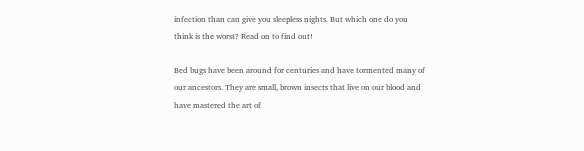infection than can give you sleepless nights. But which one do you think is the worst? Read on to find out!

Bed bugs have been around for centuries and have tormented many of our ancestors. They are small, brown insects that live on our blood and have mastered the art of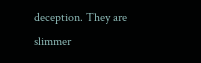deception. They are slimmer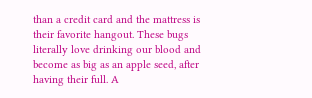than a credit card and the mattress is their favorite hangout. These bugs literally love drinking our blood and become as big as an apple seed, after having their full. A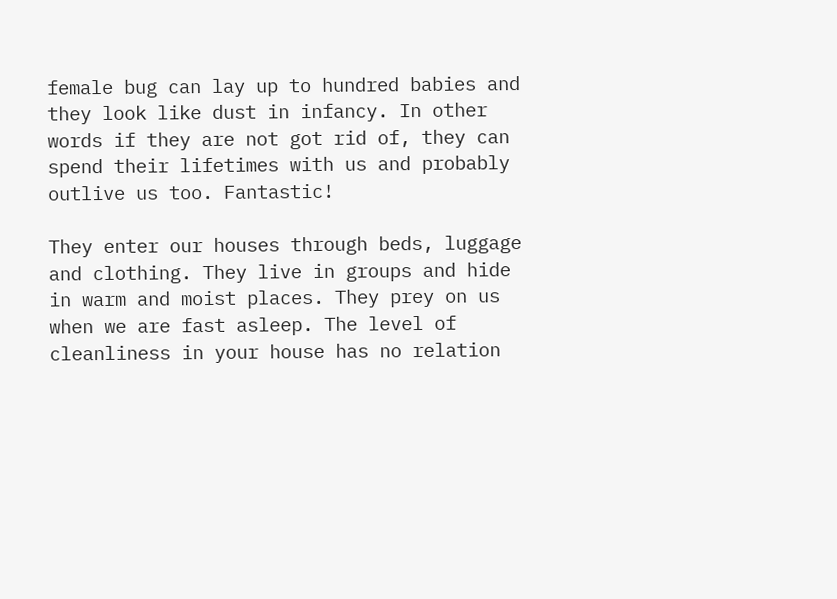female bug can lay up to hundred babies and they look like dust in infancy. In other words if they are not got rid of, they can spend their lifetimes with us and probably outlive us too. Fantastic!

They enter our houses through beds, luggage and clothing. They live in groups and hide in warm and moist places. They prey on us when we are fast asleep. The level of cleanliness in your house has no relation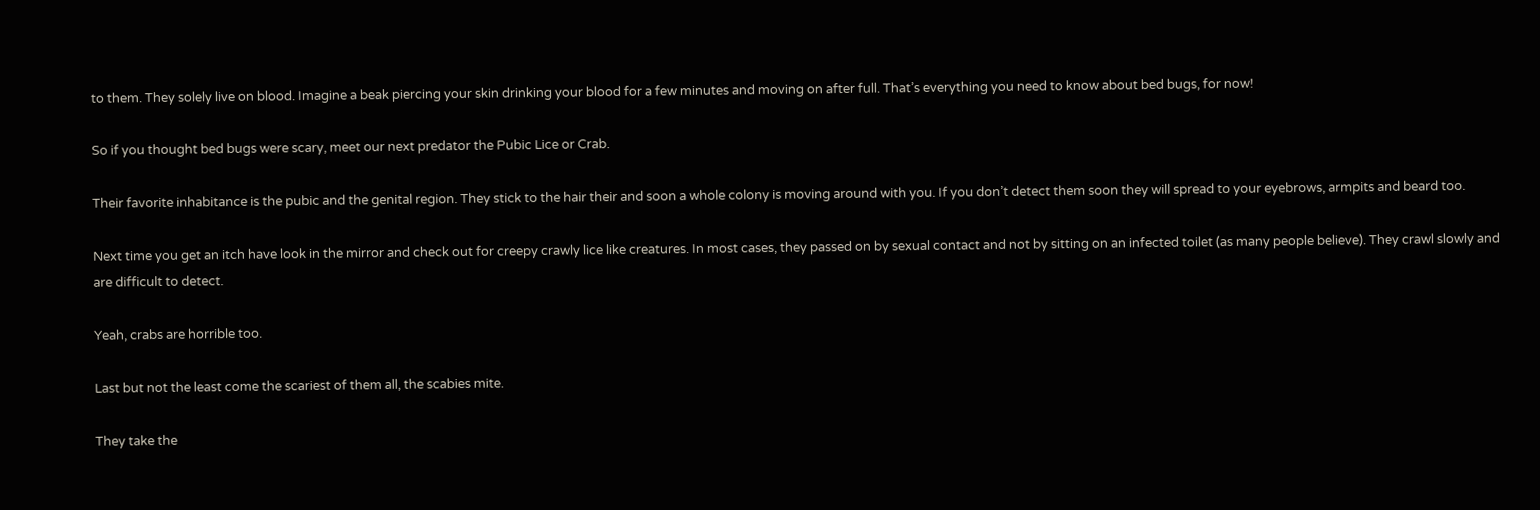to them. They solely live on blood. Imagine a beak piercing your skin drinking your blood for a few minutes and moving on after full. That’s everything you need to know about bed bugs, for now!

So if you thought bed bugs were scary, meet our next predator the Pubic Lice or Crab.

Their favorite inhabitance is the pubic and the genital region. They stick to the hair their and soon a whole colony is moving around with you. If you don’t detect them soon they will spread to your eyebrows, armpits and beard too.

Next time you get an itch have look in the mirror and check out for creepy crawly lice like creatures. In most cases, they passed on by sexual contact and not by sitting on an infected toilet (as many people believe). They crawl slowly and are difficult to detect.

Yeah, crabs are horrible too.

Last but not the least come the scariest of them all, the scabies mite.

They take the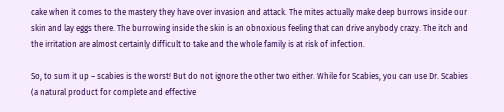cake when it comes to the mastery they have over invasion and attack. The mites actually make deep burrows inside our skin and lay eggs there. The burrowing inside the skin is an obnoxious feeling that can drive anybody crazy. The itch and the irritation are almost certainly difficult to take and the whole family is at risk of infection.

So, to sum it up – scabies is the worst! But do not ignore the other two either. While for Scabies, you can use Dr. Scabies (a natural product for complete and effective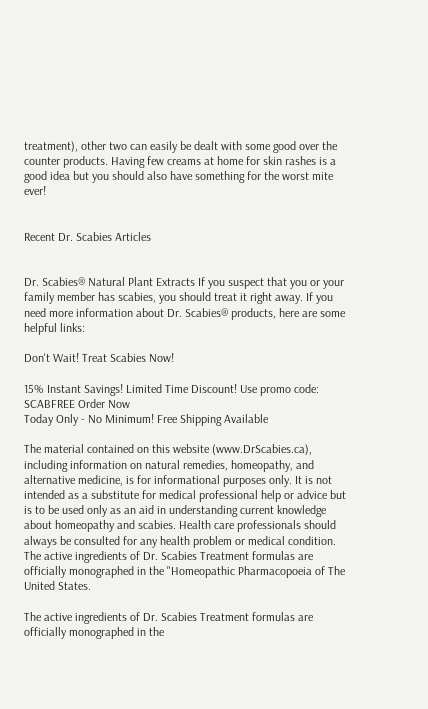treatment), other two can easily be dealt with some good over the counter products. Having few creams at home for skin rashes is a good idea but you should also have something for the worst mite ever!


Recent Dr. Scabies Articles


Dr. Scabies® Natural Plant Extracts If you suspect that you or your family member has scabies, you should treat it right away. If you need more information about Dr. Scabies® products, here are some helpful links:

Don't Wait! Treat Scabies Now!

15% Instant Savings! Limited Time Discount! Use promo code: SCABFREE Order Now
Today Only - No Minimum! Free Shipping Available

The material contained on this website (www.DrScabies.ca), including information on natural remedies, homeopathy, and alternative medicine, is for informational purposes only. It is not intended as a substitute for medical professional help or advice but is to be used only as an aid in understanding current knowledge about homeopathy and scabies. Health care professionals should always be consulted for any health problem or medical condition. The active ingredients of Dr. Scabies Treatment formulas are officially monographed in the "Homeopathic Pharmacopoeia of The United States.

The active ingredients of Dr. Scabies Treatment formulas are officially monographed in the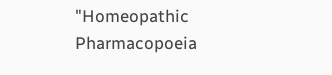"Homeopathic Pharmacopoeia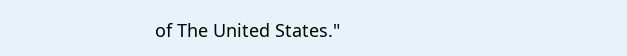of The United States."